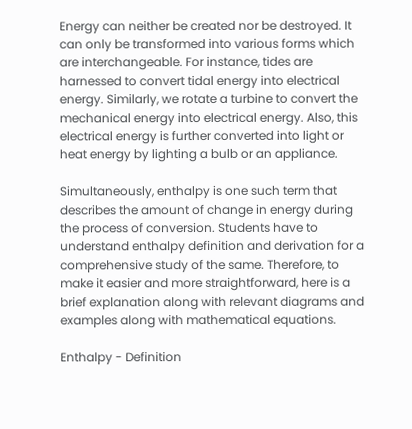Energy can neither be created nor be destroyed. It can only be transformed into various forms which are interchangeable. For instance, tides are harnessed to convert tidal energy into electrical energy. Similarly, we rotate a turbine to convert the mechanical energy into electrical energy. Also, this electrical energy is further converted into light or heat energy by lighting a bulb or an appliance.

Simultaneously, enthalpy is one such term that describes the amount of change in energy during the process of conversion. Students have to understand enthalpy definition and derivation for a comprehensive study of the same. Therefore, to make it easier and more straightforward, here is a brief explanation along with relevant diagrams and examples along with mathematical equations.

Enthalpy - Definition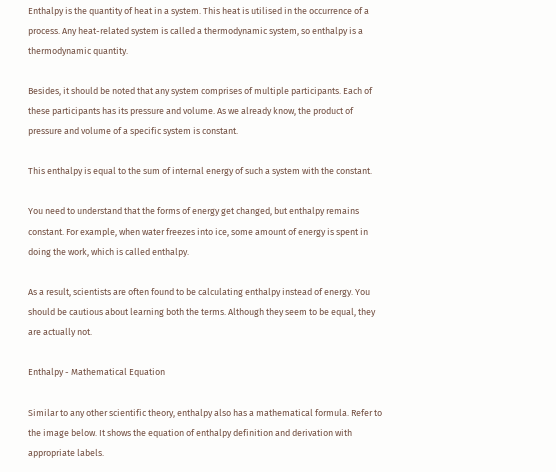Enthalpy is the quantity of heat in a system. This heat is utilised in the occurrence of a process. Any heat-related system is called a thermodynamic system, so enthalpy is a thermodynamic quantity.

Besides, it should be noted that any system comprises of multiple participants. Each of these participants has its pressure and volume. As we already know, the product of pressure and volume of a specific system is constant.

This enthalpy is equal to the sum of internal energy of such a system with the constant.

You need to understand that the forms of energy get changed, but enthalpy remains constant. For example, when water freezes into ice, some amount of energy is spent in doing the work, which is called enthalpy.

As a result, scientists are often found to be calculating enthalpy instead of energy. You should be cautious about learning both the terms. Although they seem to be equal, they are actually not.

Enthalpy - Mathematical Equation

Similar to any other scientific theory, enthalpy also has a mathematical formula. Refer to the image below. It shows the equation of enthalpy definition and derivation with appropriate labels.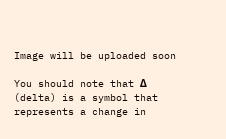Image will be uploaded soon

You should note that Δ (delta) is a symbol that represents a change in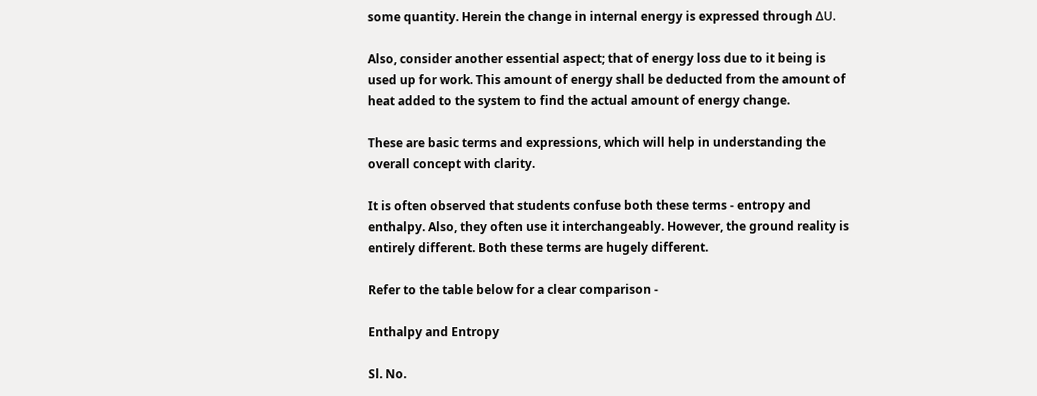some quantity. Herein the change in internal energy is expressed through ΔU.

Also, consider another essential aspect; that of energy loss due to it being is used up for work. This amount of energy shall be deducted from the amount of heat added to the system to find the actual amount of energy change.

These are basic terms and expressions, which will help in understanding the overall concept with clarity.

It is often observed that students confuse both these terms - entropy and enthalpy. Also, they often use it interchangeably. However, the ground reality is entirely different. Both these terms are hugely different.

Refer to the table below for a clear comparison -

Enthalpy and Entropy

Sl. No.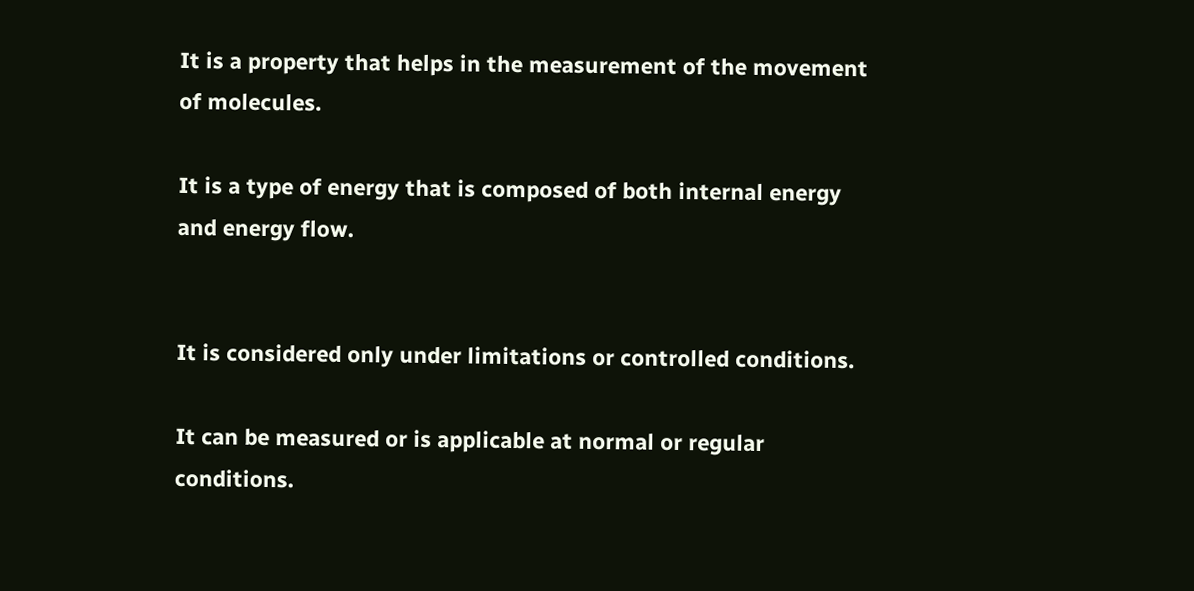It is a property that helps in the measurement of the movement of molecules.

It is a type of energy that is composed of both internal energy and energy flow.


It is considered only under limitations or controlled conditions.

It can be measured or is applicable at normal or regular conditions.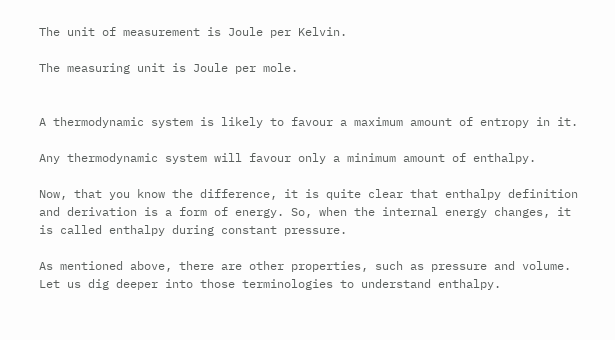The unit of measurement is Joule per Kelvin.

The measuring unit is Joule per mole.


A thermodynamic system is likely to favour a maximum amount of entropy in it.

Any thermodynamic system will favour only a minimum amount of enthalpy.

Now, that you know the difference, it is quite clear that enthalpy definition and derivation is a form of energy. So, when the internal energy changes, it is called enthalpy during constant pressure.

As mentioned above, there are other properties, such as pressure and volume. Let us dig deeper into those terminologies to understand enthalpy.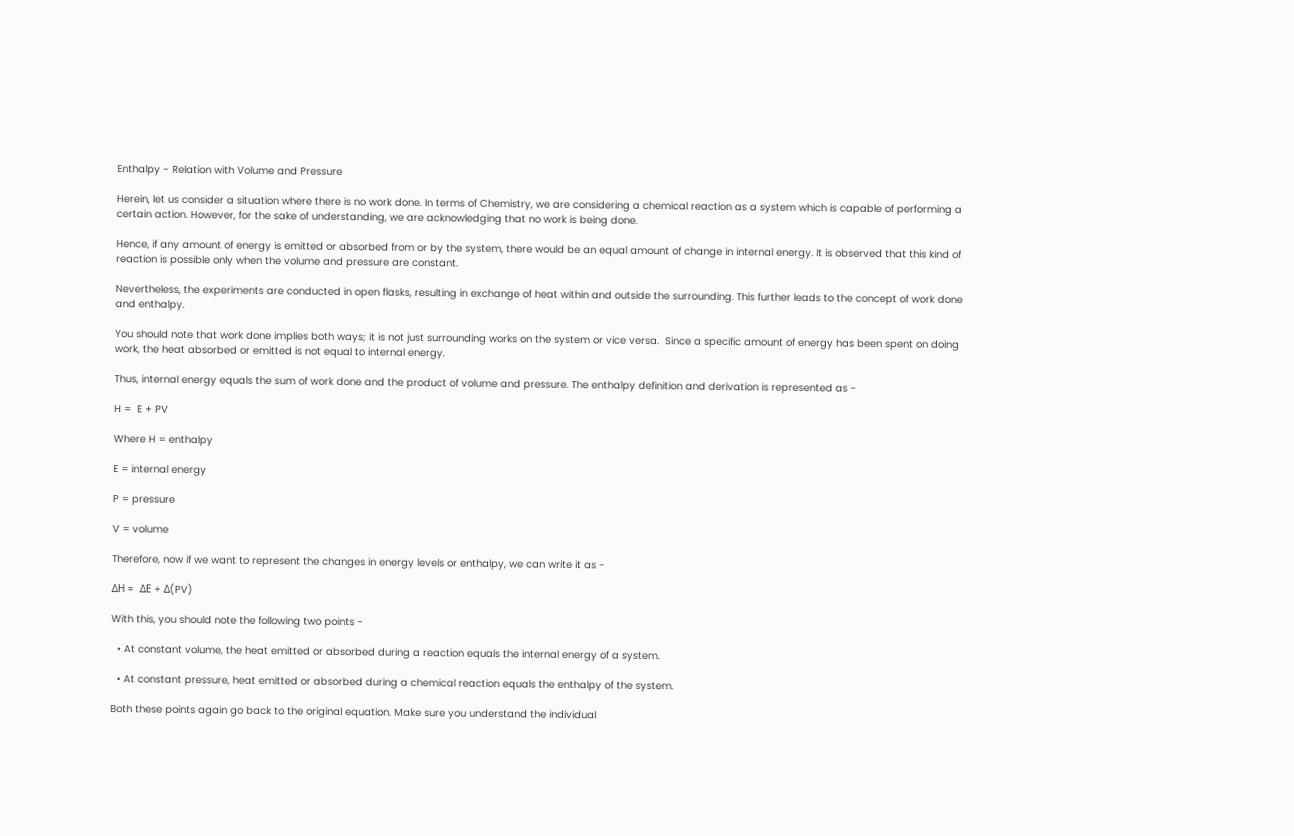Enthalpy - Relation with Volume and Pressure

Herein, let us consider a situation where there is no work done. In terms of Chemistry, we are considering a chemical reaction as a system which is capable of performing a certain action. However, for the sake of understanding, we are acknowledging that no work is being done.

Hence, if any amount of energy is emitted or absorbed from or by the system, there would be an equal amount of change in internal energy. It is observed that this kind of reaction is possible only when the volume and pressure are constant.

Nevertheless, the experiments are conducted in open flasks, resulting in exchange of heat within and outside the surrounding. This further leads to the concept of work done and enthalpy.

You should note that work done implies both ways; it is not just surrounding works on the system or vice versa.  Since a specific amount of energy has been spent on doing work, the heat absorbed or emitted is not equal to internal energy.

Thus, internal energy equals the sum of work done and the product of volume and pressure. The enthalpy definition and derivation is represented as -

H =  E + PV

Where H = enthalpy

E = internal energy

P = pressure

V = volume

Therefore, now if we want to represent the changes in energy levels or enthalpy, we can write it as -

ΔH =  ΔE + Δ(PV)

With this, you should note the following two points -

  • At constant volume, the heat emitted or absorbed during a reaction equals the internal energy of a system.

  • At constant pressure, heat emitted or absorbed during a chemical reaction equals the enthalpy of the system.

Both these points again go back to the original equation. Make sure you understand the individual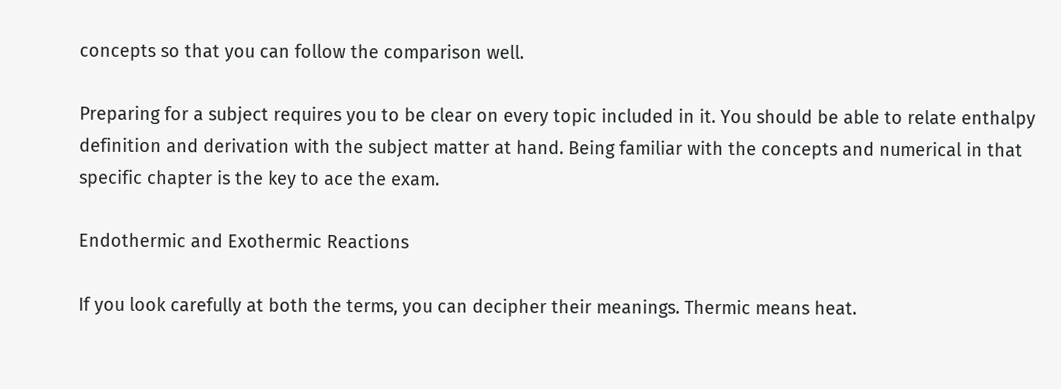concepts so that you can follow the comparison well.

Preparing for a subject requires you to be clear on every topic included in it. You should be able to relate enthalpy definition and derivation with the subject matter at hand. Being familiar with the concepts and numerical in that specific chapter is the key to ace the exam.

Endothermic and Exothermic Reactions

If you look carefully at both the terms, you can decipher their meanings. Thermic means heat.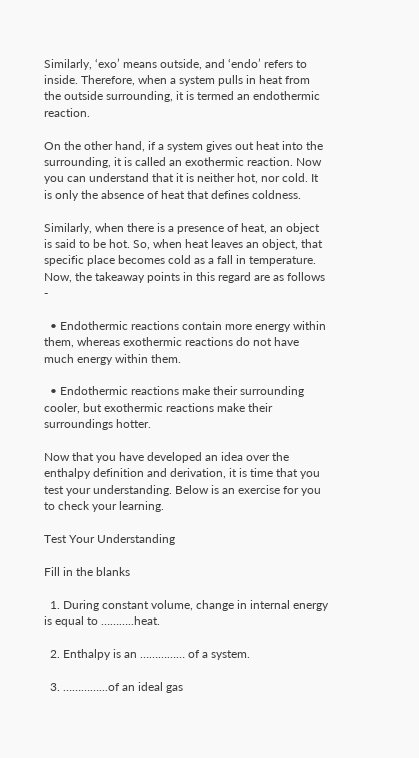Similarly, ‘exo’ means outside, and ‘endo’ refers to inside. Therefore, when a system pulls in heat from the outside surrounding, it is termed an endothermic reaction.

On the other hand, if a system gives out heat into the surrounding, it is called an exothermic reaction. Now you can understand that it is neither hot, nor cold. It is only the absence of heat that defines coldness.

Similarly, when there is a presence of heat, an object is said to be hot. So, when heat leaves an object, that specific place becomes cold as a fall in temperature. Now, the takeaway points in this regard are as follows -

  • Endothermic reactions contain more energy within them, whereas exothermic reactions do not have much energy within them.

  • Endothermic reactions make their surrounding cooler, but exothermic reactions make their surroundings hotter.

Now that you have developed an idea over the enthalpy definition and derivation, it is time that you test your understanding. Below is an exercise for you to check your learning.

Test Your Understanding

Fill in the blanks

  1. During constant volume, change in internal energy is equal to ………..heat.

  2. Enthalpy is an …………… of a system.

  3. …………...of an ideal gas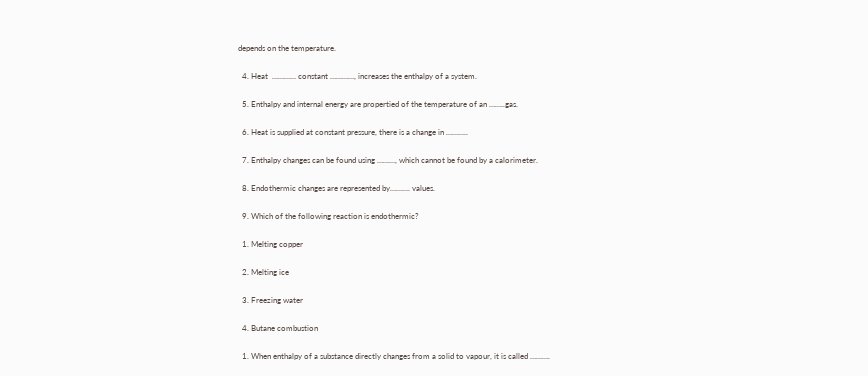depends on the temperature.

  4. Heat  ………… constant …………, increases the enthalpy of a system.

  5. Enthalpy and internal energy are propertied of the temperature of an ……..gas.

  6. Heat is supplied at constant pressure, there is a change in ………..

  7. Enthalpy changes can be found using ………, which cannot be found by a calorimeter.

  8. Endothermic changes are represented by………. values.

  9. Which of the following reaction is endothermic?

  1. Melting copper

  2. Melting ice

  3. Freezing water

  4. Butane combustion

  1. When enthalpy of a substance directly changes from a solid to vapour, it is called ……….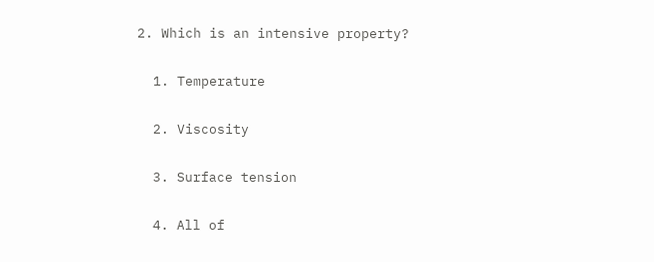2. Which is an intensive property?

  1. Temperature

  2. Viscosity

  3. Surface tension

  4. All of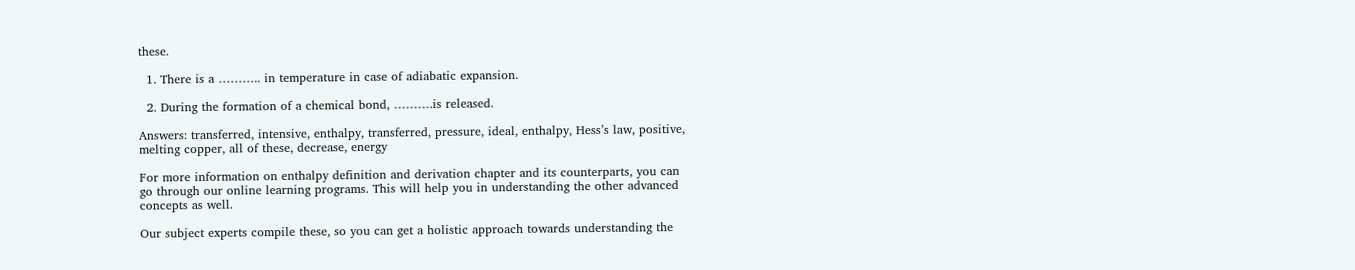these.

  1. There is a ……….. in temperature in case of adiabatic expansion.

  2. During the formation of a chemical bond, ……….is released.

Answers: transferred, intensive, enthalpy, transferred, pressure, ideal, enthalpy, Hess’s law, positive, melting copper, all of these, decrease, energy

For more information on enthalpy definition and derivation chapter and its counterparts, you can go through our online learning programs. This will help you in understanding the other advanced concepts as well.

Our subject experts compile these, so you can get a holistic approach towards understanding the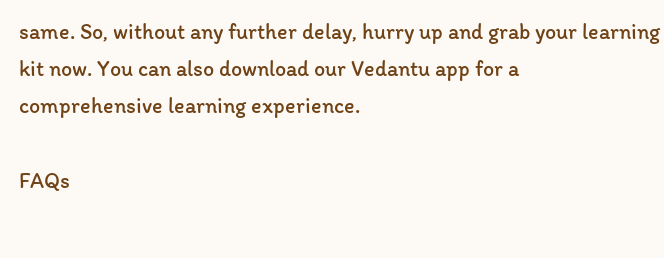same. So, without any further delay, hurry up and grab your learning kit now. You can also download our Vedantu app for a comprehensive learning experience.

FAQs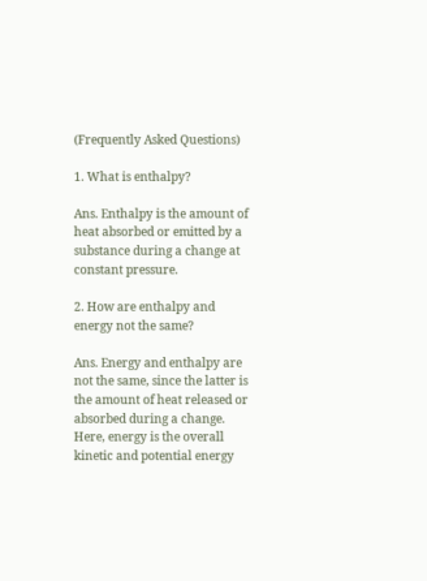(Frequently Asked Questions)

1. What is enthalpy?

Ans. Enthalpy is the amount of heat absorbed or emitted by a substance during a change at constant pressure.

2. How are enthalpy and energy not the same?

Ans. Energy and enthalpy are not the same, since the latter is the amount of heat released or absorbed during a change. Here, energy is the overall kinetic and potential energy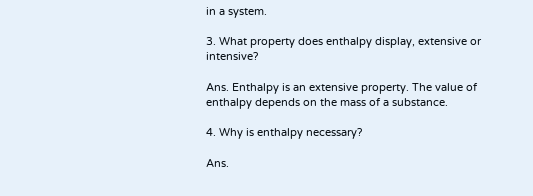in a system.

3. What property does enthalpy display, extensive or intensive?

Ans. Enthalpy is an extensive property. The value of enthalpy depends on the mass of a substance.

4. Why is enthalpy necessary?

Ans.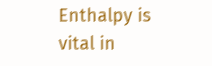Enthalpy is vital in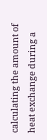calculating the amount of heat exchange during a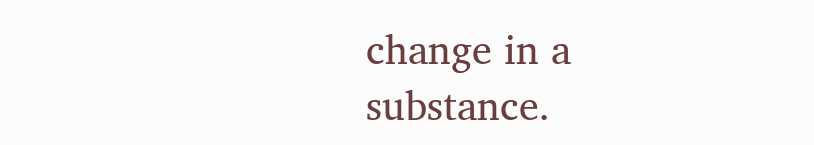change in a substance.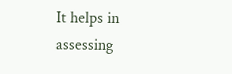It helps in assessing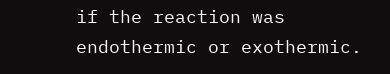if the reaction was endothermic or exothermic.